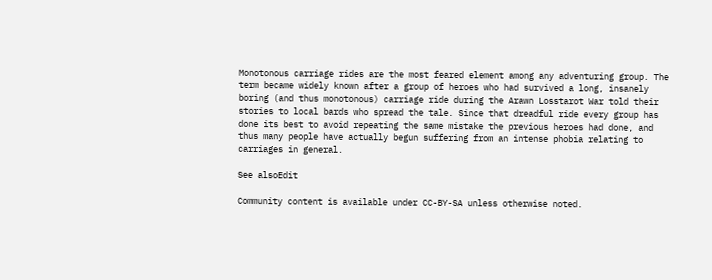Monotonous carriage rides are the most feared element among any adventuring group. The term became widely known after a group of heroes who had survived a long, insanely boring (and thus monotonous) carriage ride during the Arawn Losstarot War told their stories to local bards who spread the tale. Since that dreadful ride every group has done its best to avoid repeating the same mistake the previous heroes had done, and thus many people have actually begun suffering from an intense phobia relating to carriages in general.

See alsoEdit

Community content is available under CC-BY-SA unless otherwise noted.